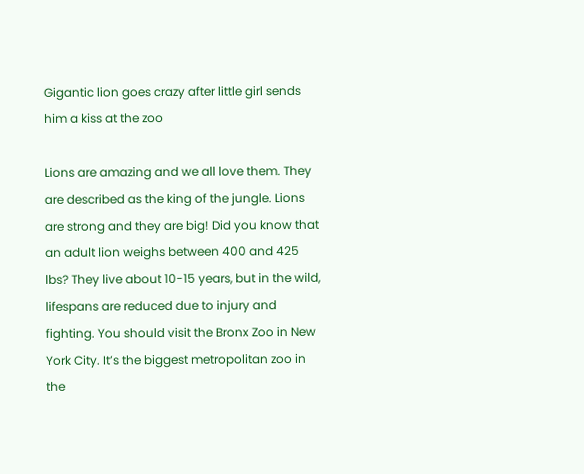Gigantic lion goes crazy after little girl sends him a kiss at the zoo

Lions are amazing and we all love them. They are described as the king of the jungle. Lions are strong and they are big! Did you know that an adult lion weighs between 400 and 425 lbs? They live about 10-15 years, but in the wild, lifespans are reduced due to injury and fighting. You should visit the Bronx Zoo in New York City. It’s the biggest metropolitan zoo in the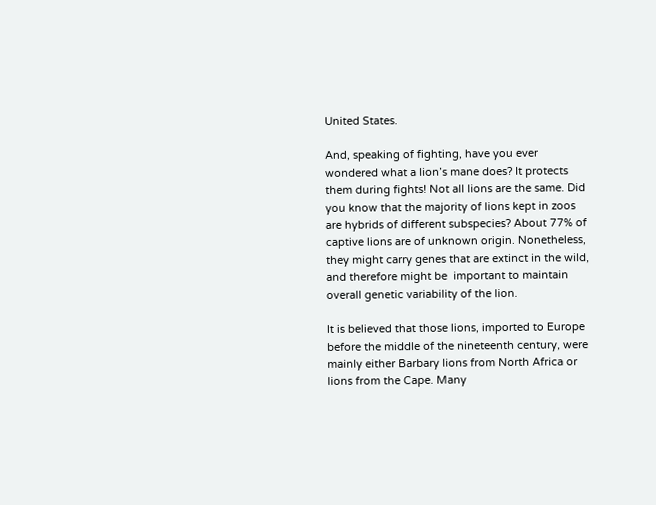United States.

And, speaking of fighting, have you ever wondered what a lion’s mane does? It protects them during fights! Not all lions are the same. Did you know that the majority of lions kept in zoos are hybrids of different subspecies? About 77% of captive lions are of unknown origin. Nonetheless, they might carry genes that are extinct in the wild, and therefore might be  important to maintain overall genetic variability of the lion.

It is believed that those lions, imported to Europe before the middle of the nineteenth century, were mainly either Barbary lions from North Africa or lions from the Cape. Many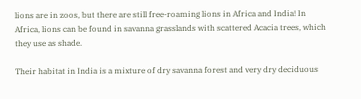lions are in zoos, but there are still free-roaming lions in Africa and India! In Africa, lions can be found in savanna grasslands with scattered Acacia trees, which they use as shade.

Their habitat in India is a mixture of dry savanna forest and very dry deciduous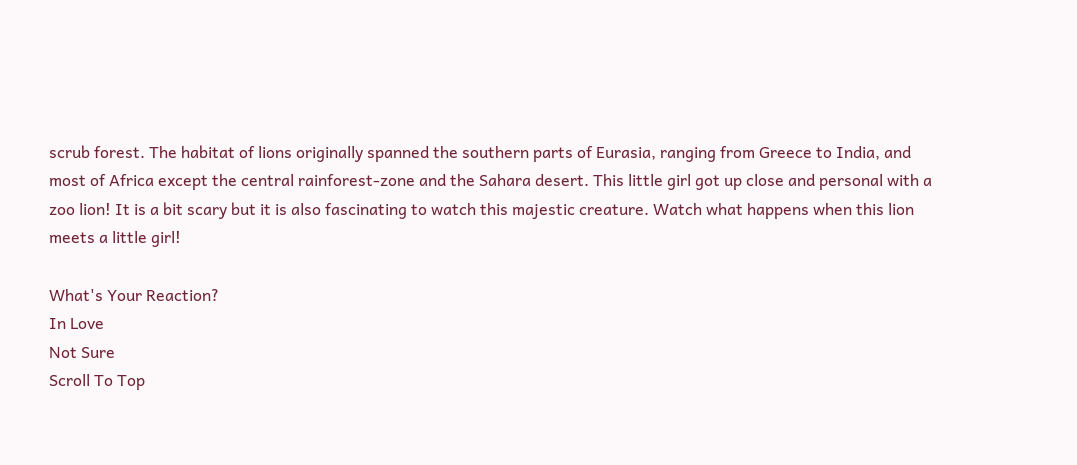scrub forest. The habitat of lions originally spanned the southern parts of Eurasia, ranging from Greece to India, and most of Africa except the central rainforest-zone and the Sahara desert. This little girl got up close and personal with a zoo lion! It is a bit scary but it is also fascinating to watch this majestic creature. Watch what happens when this lion meets a little girl!

What's Your Reaction?
In Love
Not Sure
Scroll To Top